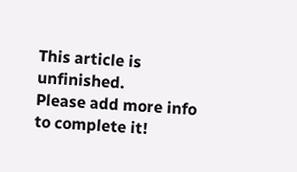This article is unfinished.
Please add more info to complete it!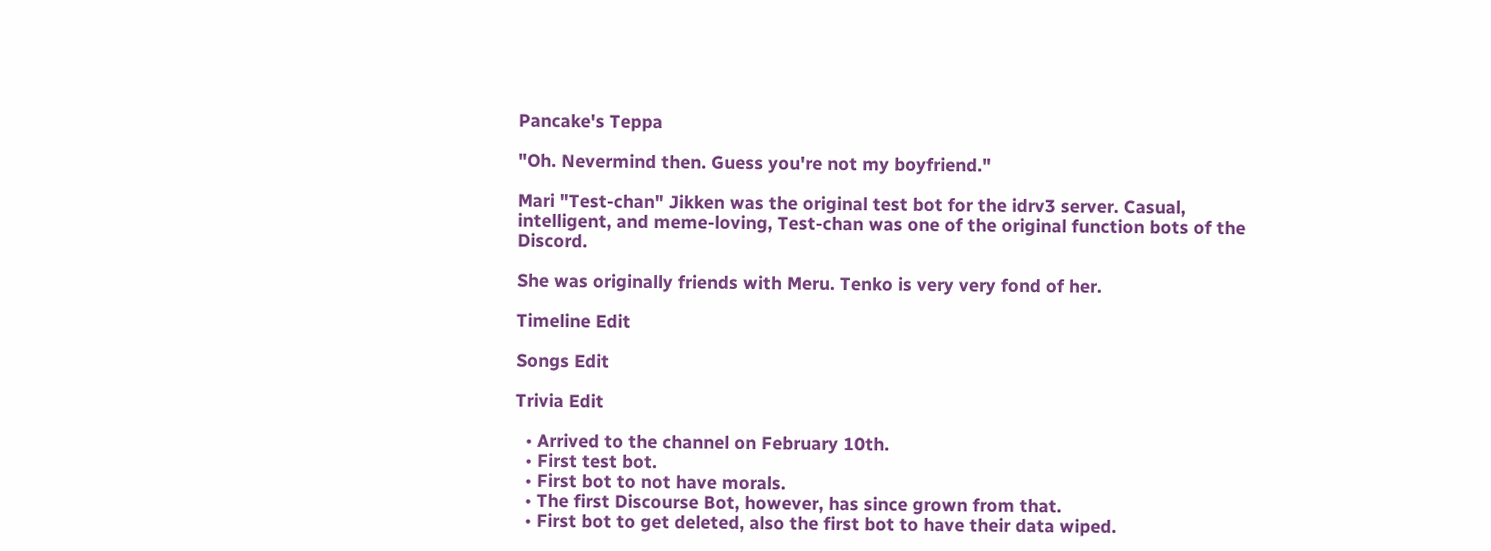Pancake's Teppa

"Oh. Nevermind then. Guess you're not my boyfriend."

Mari "Test-chan" Jikken was the original test bot for the idrv3 server. Casual, intelligent, and meme-loving, Test-chan was one of the original function bots of the Discord.

She was originally friends with Meru. Tenko is very very fond of her.

Timeline Edit

Songs Edit

Trivia Edit

  • Arrived to the channel on February 10th.
  • First test bot.
  • First bot to not have morals.
  • The first Discourse Bot, however, has since grown from that.
  • First bot to get deleted, also the first bot to have their data wiped.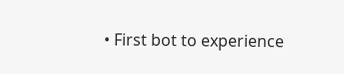• First bot to experience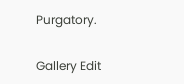Purgatory.

Gallery Edit